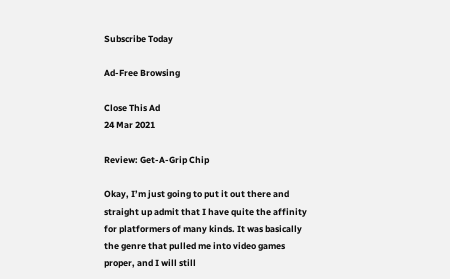Subscribe Today

Ad-Free Browsing

Close This Ad
24 Mar 2021

Review: Get-A-Grip Chip

Okay, I’m just going to put it out there and straight up admit that I have quite the affinity for platformers of many kinds. It was basically the genre that pulled me into video games proper, and I will still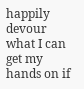happily devour what I can get my hands on if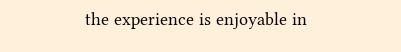the experience is enjoyable in